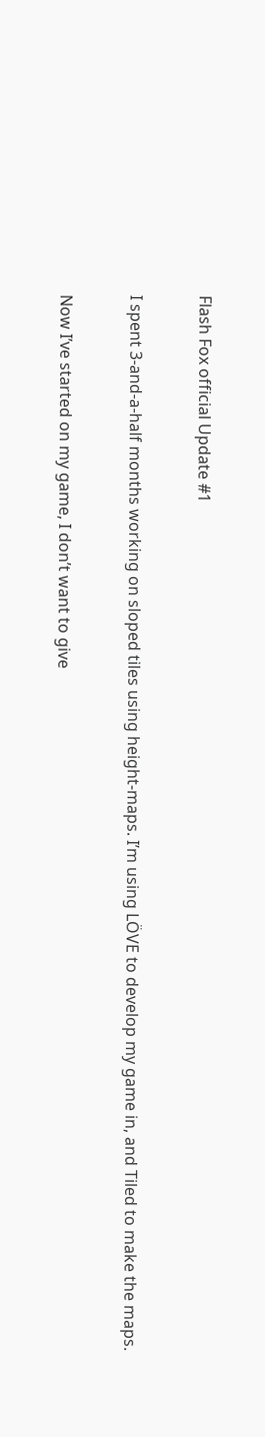Flash Fox official Update #1

I spent 3-and-a-half months working on sloped tiles using height-maps. I’m using LÖVE to develop my game in, and Tiled to make the maps.

Now I’ve started on my game, I don’t want to give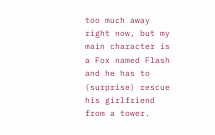too much away right now, but my main character is a Fox named Flash and he has to (surprise) rescue his girlfriend from a tower.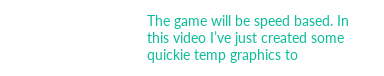The game will be speed based. In this video I’ve just created some quickie temp graphics to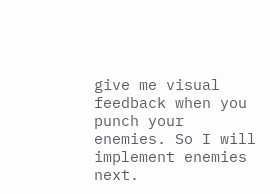give me visual feedback when you punch your enemies. So I will implement enemies next.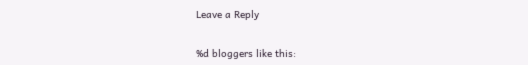Leave a Reply


%d bloggers like this: